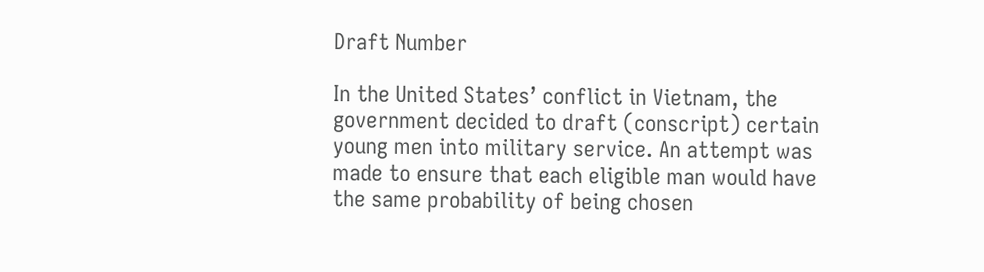Draft Number

In the United States’ conflict in Vietnam, the government decided to draft (conscript) certain young men into military service. An attempt was made to ensure that each eligible man would have the same probability of being chosen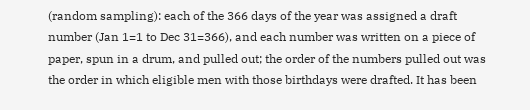(random sampling): each of the 366 days of the year was assigned a draft number (Jan 1=1 to Dec 31=366), and each number was written on a piece of paper, spun in a drum, and pulled out; the order of the numbers pulled out was the order in which eligible men with those birthdays were drafted. It has been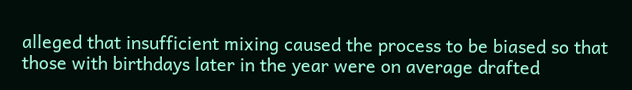alleged that insufficient mixing caused the process to be biased so that those with birthdays later in the year were on average drafted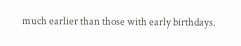much earlier than those with early birthdays.